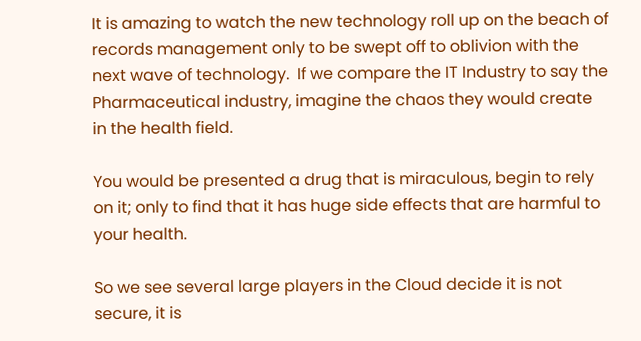It is amazing to watch the new technology roll up on the beach of records management only to be swept off to oblivion with the next wave of technology.  If we compare the IT Industry to say the Pharmaceutical industry, imagine the chaos they would create in the health field.

You would be presented a drug that is miraculous, begin to rely on it; only to find that it has huge side effects that are harmful to your health.

So we see several large players in the Cloud decide it is not secure, it is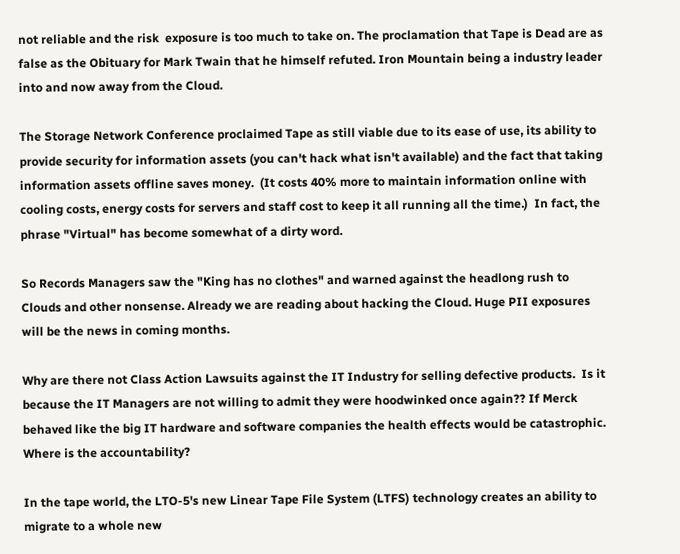not reliable and the risk  exposure is too much to take on. The proclamation that Tape is Dead are as false as the Obituary for Mark Twain that he himself refuted. Iron Mountain being a industry leader into and now away from the Cloud.

The Storage Network Conference proclaimed Tape as still viable due to its ease of use, its ability to provide security for information assets (you can't hack what isn't available) and the fact that taking information assets offline saves money.  (It costs 40% more to maintain information online with cooling costs, energy costs for servers and staff cost to keep it all running all the time.)  In fact, the phrase "Virtual" has become somewhat of a dirty word.

So Records Managers saw the "King has no clothes" and warned against the headlong rush to Clouds and other nonsense. Already we are reading about hacking the Cloud. Huge PII exposures will be the news in coming months.

Why are there not Class Action Lawsuits against the IT Industry for selling defective products.  Is it because the IT Managers are not willing to admit they were hoodwinked once again?? If Merck behaved like the big IT hardware and software companies the health effects would be catastrophic.  Where is the accountability?

In the tape world, the LTO-5's new Linear Tape File System (LTFS) technology creates an ability to migrate to a whole new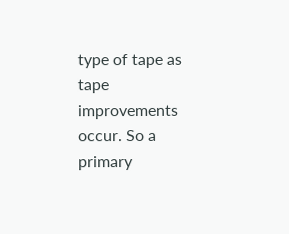type of tape as tape improvements occur. So a primary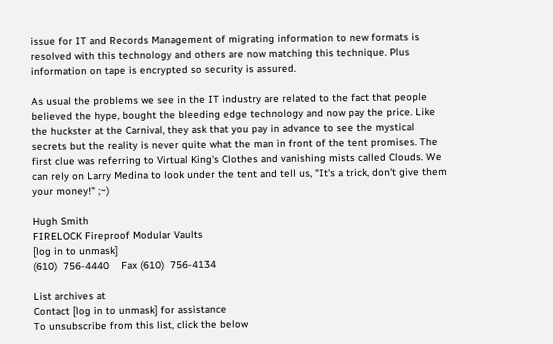issue for IT and Records Management of migrating information to new formats is resolved with this technology and others are now matching this technique. Plus information on tape is encrypted so security is assured.

As usual the problems we see in the IT industry are related to the fact that people believed the hype, bought the bleeding edge technology and now pay the price. Like the huckster at the Carnival, they ask that you pay in advance to see the mystical secrets but the reality is never quite what the man in front of the tent promises. The first clue was referring to Virtual King's Clothes and vanishing mists called Clouds. We can rely on Larry Medina to look under the tent and tell us, "It's a trick, don't give them your money!" ;~)

Hugh Smith
FIRELOCK Fireproof Modular Vaults
[log in to unmask]
(610)  756-4440    Fax (610)  756-4134

List archives at
Contact [log in to unmask] for assistance
To unsubscribe from this list, click the below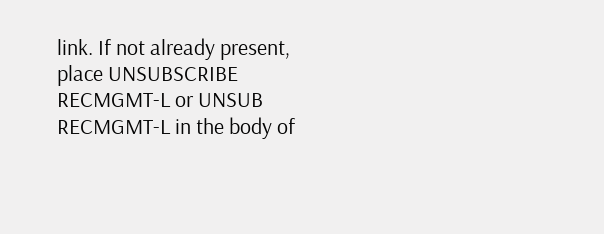link. If not already present, place UNSUBSCRIBE RECMGMT-L or UNSUB RECMGMT-L in the body of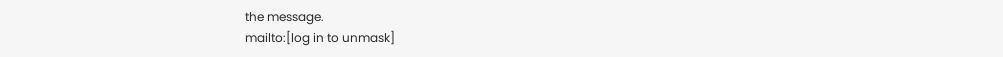the message.
mailto:[log in to unmask]